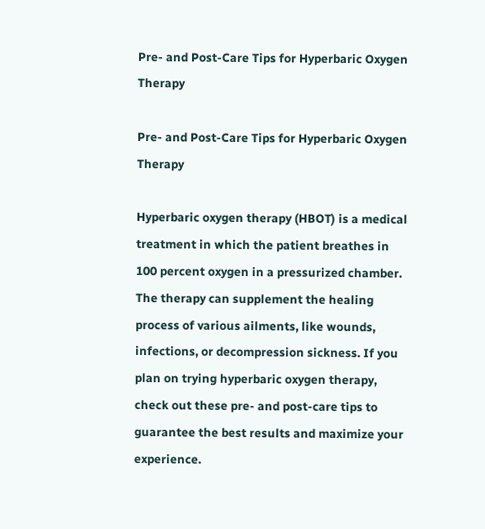Pre- and Post-Care Tips for Hyperbaric Oxygen Therapy

Pre- and Post-Care Tips for Hyperbaric Oxygen Therapy

Hyperbaric oxygen therapy (HBOT) is a medical treatment in which the patient breathes in 100 percent oxygen in a pressurized chamber. The therapy can supplement the healing process of various ailments, like wounds, infections, or decompression sickness. If you plan on trying hyperbaric oxygen therapy, check out these pre- and post-care tips to guarantee the best results and maximize your experience.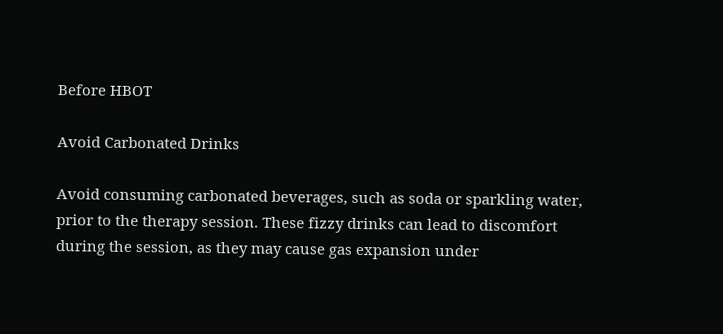Before HBOT

Avoid Carbonated Drinks

Avoid consuming carbonated beverages, such as soda or sparkling water, prior to the therapy session. These fizzy drinks can lead to discomfort during the session, as they may cause gas expansion under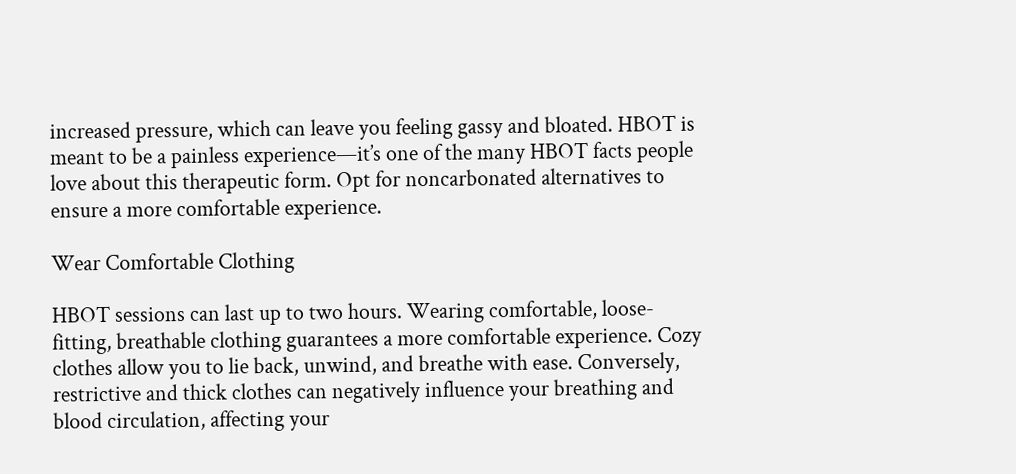increased pressure, which can leave you feeling gassy and bloated. HBOT is meant to be a painless experience—it’s one of the many HBOT facts people love about this therapeutic form. Opt for noncarbonated alternatives to ensure a more comfortable experience.

Wear Comfortable Clothing

HBOT sessions can last up to two hours. Wearing comfortable, loose-fitting, breathable clothing guarantees a more comfortable experience. Cozy clothes allow you to lie back, unwind, and breathe with ease. Conversely, restrictive and thick clothes can negatively influence your breathing and blood circulation, affecting your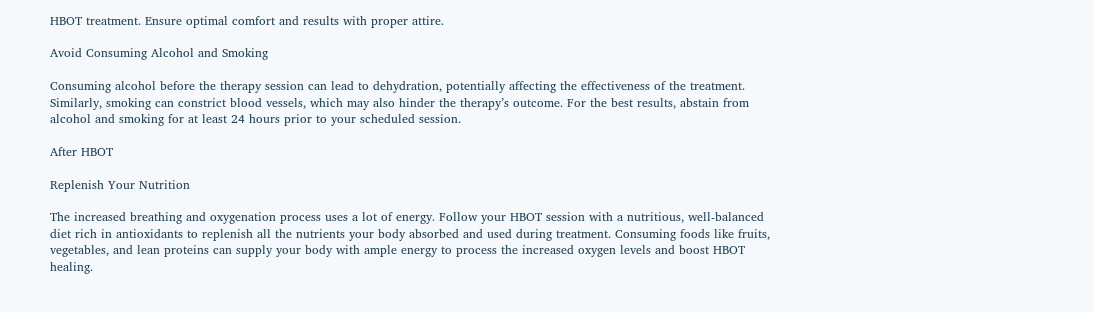HBOT treatment. Ensure optimal comfort and results with proper attire.

Avoid Consuming Alcohol and Smoking

Consuming alcohol before the therapy session can lead to dehydration, potentially affecting the effectiveness of the treatment. Similarly, smoking can constrict blood vessels, which may also hinder the therapy’s outcome. For the best results, abstain from alcohol and smoking for at least 24 hours prior to your scheduled session.

After HBOT

Replenish Your Nutrition

The increased breathing and oxygenation process uses a lot of energy. Follow your HBOT session with a nutritious, well-balanced diet rich in antioxidants to replenish all the nutrients your body absorbed and used during treatment. Consuming foods like fruits, vegetables, and lean proteins can supply your body with ample energy to process the increased oxygen levels and boost HBOT healing.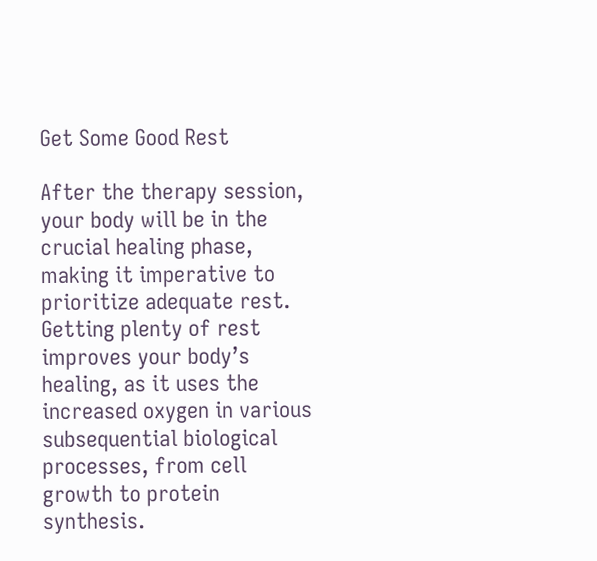Get Some Good Rest

After the therapy session, your body will be in the crucial healing phase, making it imperative to prioritize adequate rest. Getting plenty of rest improves your body’s healing, as it uses the increased oxygen in various subsequential biological processes, from cell growth to protein synthesis.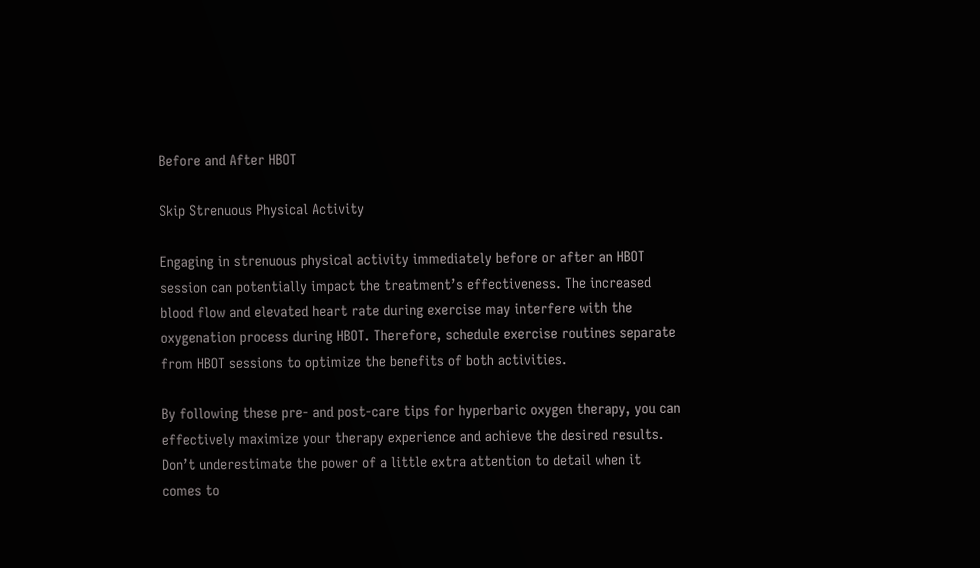Before and After HBOT

Skip Strenuous Physical Activity

Engaging in strenuous physical activity immediately before or after an HBOT session can potentially impact the treatment’s effectiveness. The increased blood flow and elevated heart rate during exercise may interfere with the oxygenation process during HBOT. Therefore, schedule exercise routines separate from HBOT sessions to optimize the benefits of both activities.

By following these pre- and post-care tips for hyperbaric oxygen therapy, you can effectively maximize your therapy experience and achieve the desired results. Don’t underestimate the power of a little extra attention to detail when it comes to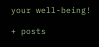your well-being!

+ posts